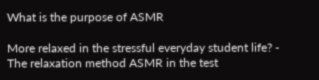What is the purpose of ASMR

More relaxed in the stressful everyday student life? - The relaxation method ASMR in the test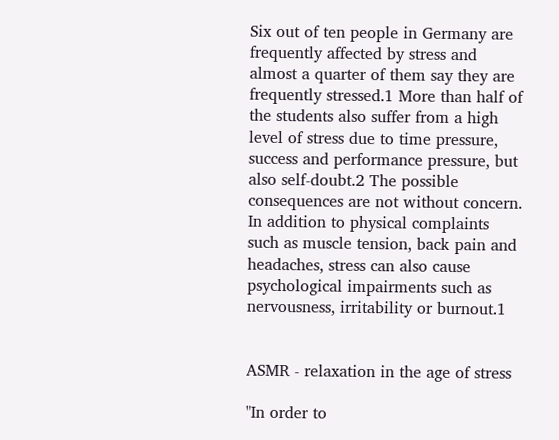Six out of ten people in Germany are frequently affected by stress and almost a quarter of them say they are frequently stressed.1 More than half of the students also suffer from a high level of stress due to time pressure, success and performance pressure, but also self-doubt.2 The possible consequences are not without concern. In addition to physical complaints such as muscle tension, back pain and headaches, stress can also cause psychological impairments such as nervousness, irritability or burnout.1


ASMR - relaxation in the age of stress

"In order to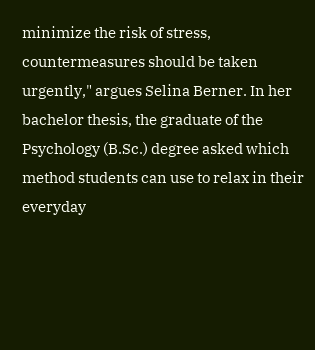minimize the risk of stress, countermeasures should be taken urgently," argues Selina Berner. In her bachelor thesis, the graduate of the Psychology (B.Sc.) degree asked which method students can use to relax in their everyday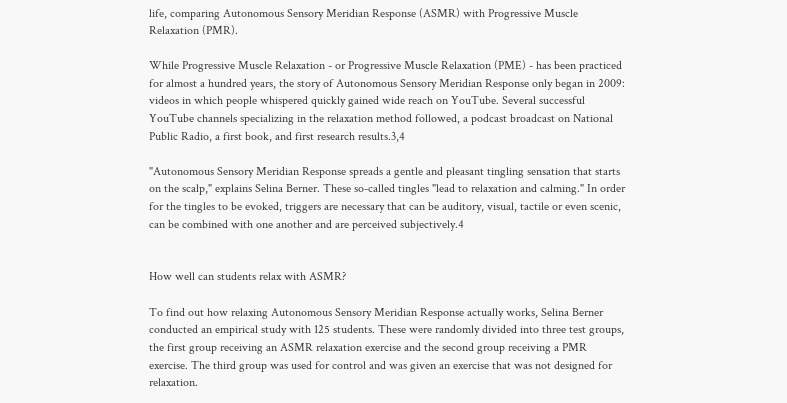life, comparing Autonomous Sensory Meridian Response (ASMR) with Progressive Muscle Relaxation (PMR).

While Progressive Muscle Relaxation - or Progressive Muscle Relaxation (PME) - has been practiced for almost a hundred years, the story of Autonomous Sensory Meridian Response only began in 2009: videos in which people whispered quickly gained wide reach on YouTube. Several successful YouTube channels specializing in the relaxation method followed, a podcast broadcast on National Public Radio, a first book, and first research results.3,4

"Autonomous Sensory Meridian Response spreads a gentle and pleasant tingling sensation that starts on the scalp," explains Selina Berner. These so-called tingles "lead to relaxation and calming." In order for the tingles to be evoked, triggers are necessary that can be auditory, visual, tactile or even scenic, can be combined with one another and are perceived subjectively.4


How well can students relax with ASMR?

To find out how relaxing Autonomous Sensory Meridian Response actually works, Selina Berner conducted an empirical study with 125 students. These were randomly divided into three test groups, the first group receiving an ASMR relaxation exercise and the second group receiving a PMR exercise. The third group was used for control and was given an exercise that was not designed for relaxation.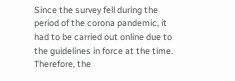Since the survey fell during the period of the corona pandemic, it had to be carried out online due to the guidelines in force at the time. Therefore, the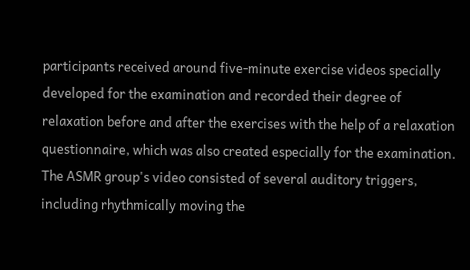participants received around five-minute exercise videos specially developed for the examination and recorded their degree of relaxation before and after the exercises with the help of a relaxation questionnaire, which was also created especially for the examination. The ASMR group's video consisted of several auditory triggers, including rhythmically moving the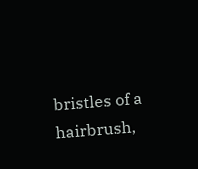bristles of a hairbrush,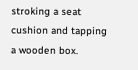stroking a seat cushion and tapping a wooden box.